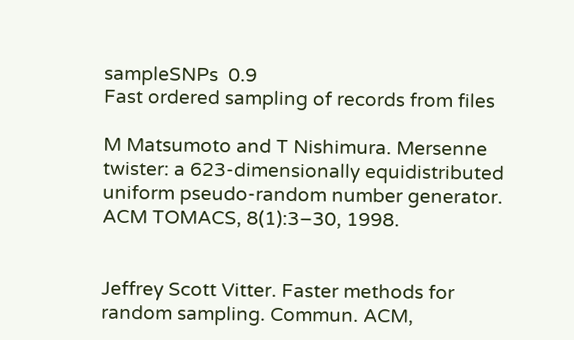sampleSNPs  0.9
Fast ordered sampling of records from files

M Matsumoto and T Nishimura. Mersenne twister: a 623-dimensionally equidistributed uniform pseudo-random number generator. ACM TOMACS, 8(1):3–30, 1998.


Jeffrey Scott Vitter. Faster methods for random sampling. Commun. ACM,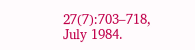27(7):703–718, July 1984.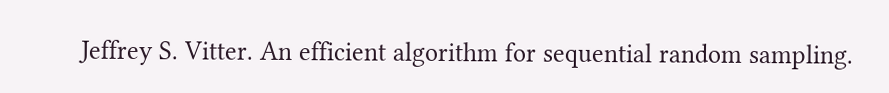Jeffrey S. Vitter. An efficient algorithm for sequential random sampling.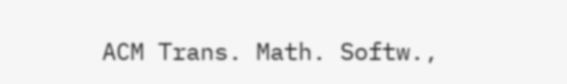ACM Trans. Math. Softw.,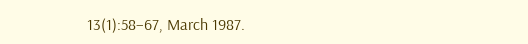13(1):58–67, March 1987.